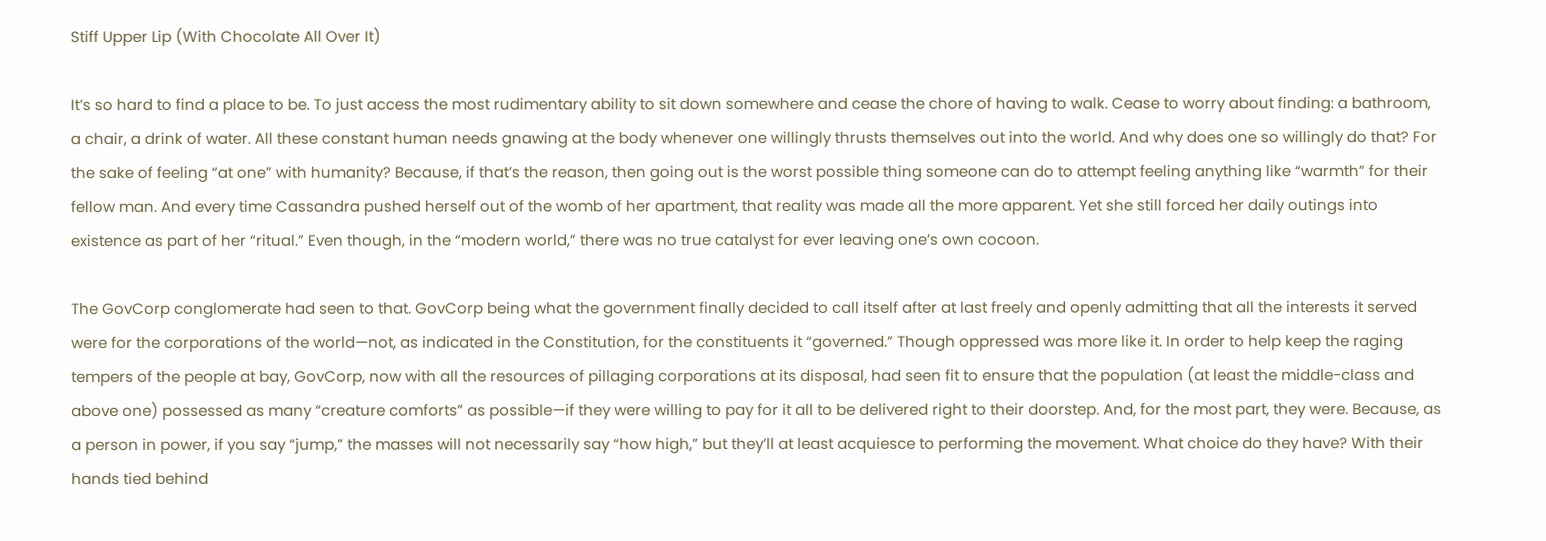Stiff Upper Lip (With Chocolate All Over It)

It’s so hard to find a place to be. To just access the most rudimentary ability to sit down somewhere and cease the chore of having to walk. Cease to worry about finding: a bathroom, a chair, a drink of water. All these constant human needs gnawing at the body whenever one willingly thrusts themselves out into the world. And why does one so willingly do that? For the sake of feeling “at one” with humanity? Because, if that’s the reason, then going out is the worst possible thing someone can do to attempt feeling anything like “warmth” for their fellow man. And every time Cassandra pushed herself out of the womb of her apartment, that reality was made all the more apparent. Yet she still forced her daily outings into existence as part of her “ritual.” Even though, in the “modern world,” there was no true catalyst for ever leaving one’s own cocoon.

The GovCorp conglomerate had seen to that. GovCorp being what the government finally decided to call itself after at last freely and openly admitting that all the interests it served were for the corporations of the world—not, as indicated in the Constitution, for the constituents it “governed.” Though oppressed was more like it. In order to help keep the raging tempers of the people at bay, GovCorp, now with all the resources of pillaging corporations at its disposal, had seen fit to ensure that the population (at least the middle-class and above one) possessed as many “creature comforts” as possible—if they were willing to pay for it all to be delivered right to their doorstep. And, for the most part, they were. Because, as a person in power, if you say “jump,” the masses will not necessarily say “how high,” but they’ll at least acquiesce to performing the movement. What choice do they have? With their hands tied behind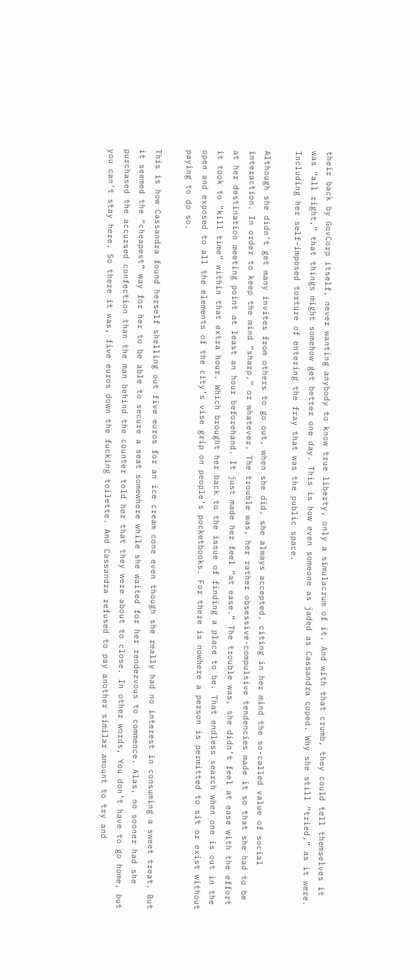their back by GovCorp itself, never wanting anybody to know true liberty, only a simulacrum of it. And with that crumb, they could tell themselves it was “all right,” that things might somehow get better one day. This is how even someone as jaded as Cassandra coped. Why she still “tried,” as it were. Including her self-imposed torture of entering the fray that was the public space.

Although she didn’t get many invites from others to go out, when she did, she always accepted, citing in her mind the so-called value of social interaction. In order to keep the mind “sharp,” or whatever. The trouble was, her rather obsessive-compulsive tendencies made it so that she had to be at her destination meeting point at least an hour beforehand. It just made her feel “at ease.” The trouble was, she didn’t feel at ease with the effort it took to “kill time” within that extra hour. Which brought her back to the issue of finding a place to be. That endless search when one is out in the open and exposed to all the elements of the city’s vise grip on people’s pocketbooks. For there is nowhere a person is permitted to sit or exist without paying to do so.

This is how Cassandra found herself shelling out five euros for an ice cream cone even though she really had no interest in consuming a sweet treat. But it seemed the “cheapest” way for her to be able to secure a seat somewhere while she waited for her rendezvous to commence. Alas, no sooner had she purchased the accursed confection than the man behind the counter told her that they were about to close. In other words, You don’t have to go home, but you can’t stay here. So there it was, five euros down the fucking toilette. And Cassandra refused to pay another similar amount to try and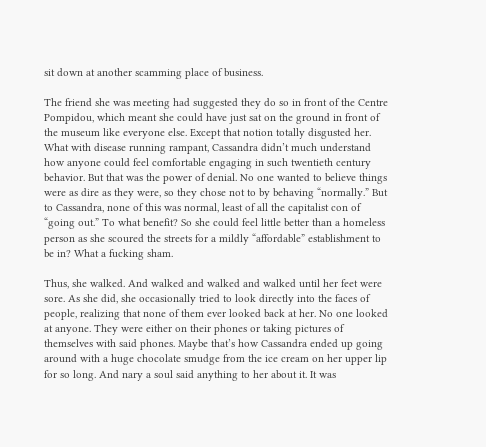sit down at another scamming place of business.

The friend she was meeting had suggested they do so in front of the Centre Pompidou, which meant she could have just sat on the ground in front of the museum like everyone else. Except that notion totally disgusted her. What with disease running rampant, Cassandra didn’t much understand how anyone could feel comfortable engaging in such twentieth century behavior. But that was the power of denial. No one wanted to believe things were as dire as they were, so they chose not to by behaving “normally.” But to Cassandra, none of this was normal, least of all the capitalist con of “going out.” To what benefit? So she could feel little better than a homeless person as she scoured the streets for a mildly “affordable” establishment to be in? What a fucking sham.

Thus, she walked. And walked and walked and walked until her feet were sore. As she did, she occasionally tried to look directly into the faces of people, realizing that none of them ever looked back at her. No one looked at anyone. They were either on their phones or taking pictures of themselves with said phones. Maybe that’s how Cassandra ended up going around with a huge chocolate smudge from the ice cream on her upper lip for so long. And nary a soul said anything to her about it. It was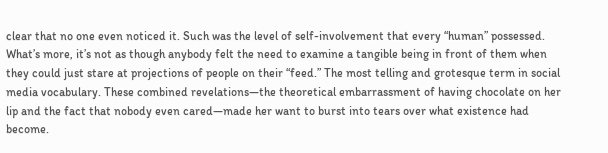clear that no one even noticed it. Such was the level of self-involvement that every “human” possessed. What’s more, it’s not as though anybody felt the need to examine a tangible being in front of them when they could just stare at projections of people on their “feed.” The most telling and grotesque term in social media vocabulary. These combined revelations—the theoretical embarrassment of having chocolate on her lip and the fact that nobody even cared—made her want to burst into tears over what existence had become.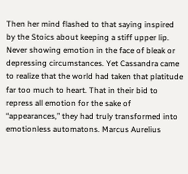Then her mind flashed to that saying inspired by the Stoics about keeping a stiff upper lip. Never showing emotion in the face of bleak or depressing circumstances. Yet Cassandra came to realize that the world had taken that platitude far too much to heart. That in their bid to repress all emotion for the sake of “appearances,” they had truly transformed into emotionless automatons. Marcus Aurelius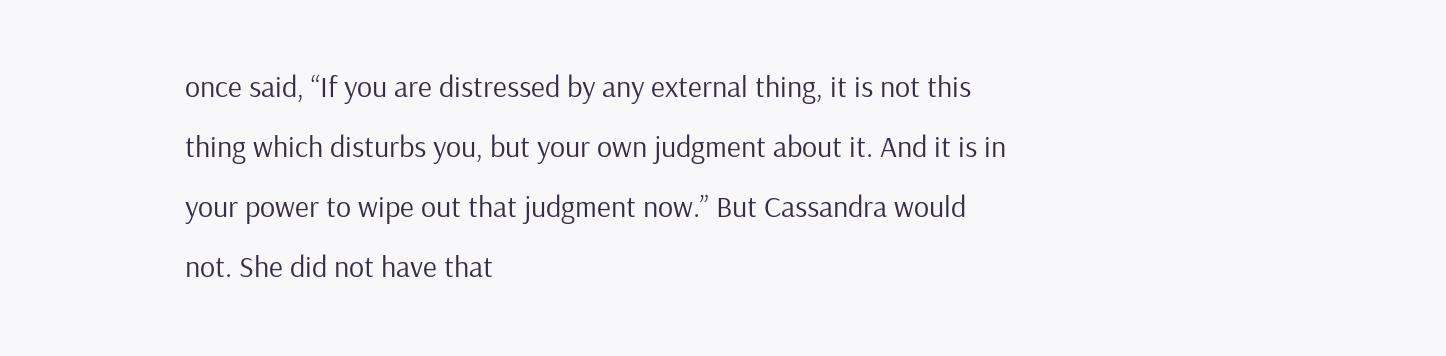once said, “If you are distressed by any external thing, it is not this thing which disturbs you, but your own judgment about it. And it is in your power to wipe out that judgment now.” But Cassandra would not. She did not have that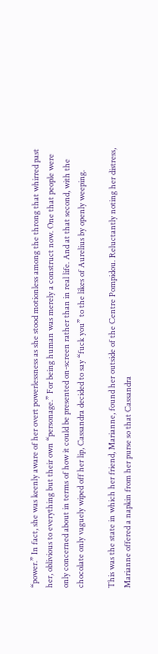“power.” In fact, she was keenly aware of her overt powerlessness as she stood motionless among the throng that whirred past her, oblivious to everything but their own “personage.” For being human was merely a construct now. One that people were only concerned about in terms of how it could be presented on-screen rather than in real life. And at that second, with the chocolate only vaguely wiped off her lip, Cassandra decided to say “fuck you” to the likes of Aurelius by openly weeping.

This was the state in which her friend, Marianne, found her outside of the Centre Pompidou. Reluctantly noting her distress, Marianne offered a napkin from her purse so that Cassandra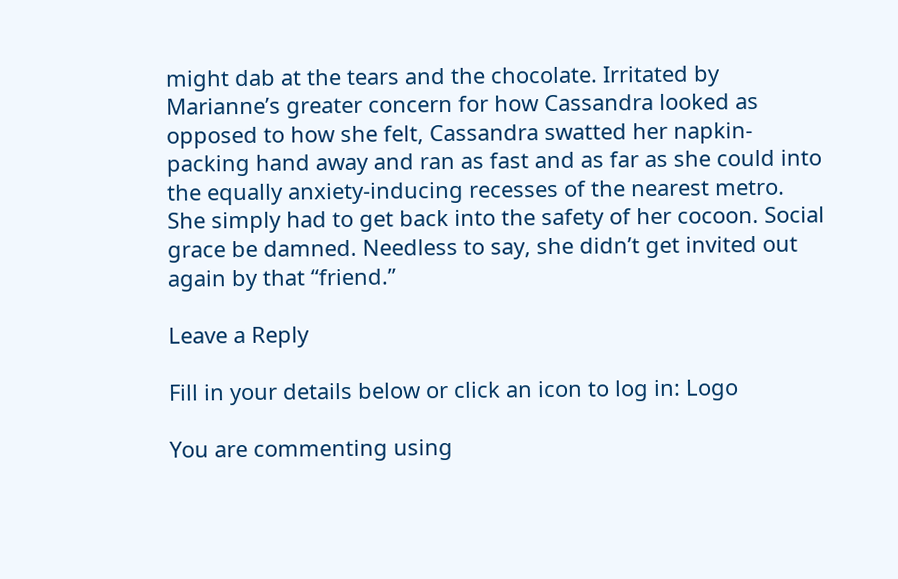might dab at the tears and the chocolate. Irritated by Marianne’s greater concern for how Cassandra looked as opposed to how she felt, Cassandra swatted her napkin-packing hand away and ran as fast and as far as she could into the equally anxiety-inducing recesses of the nearest metro. She simply had to get back into the safety of her cocoon. Social grace be damned. Needless to say, she didn’t get invited out again by that “friend.”

Leave a Reply

Fill in your details below or click an icon to log in: Logo

You are commenting using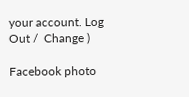your account. Log Out /  Change )

Facebook photo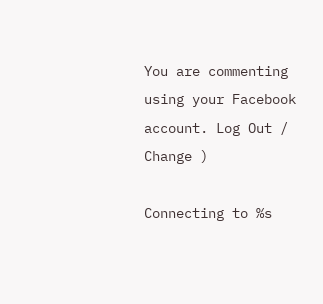You are commenting using your Facebook account. Log Out /  Change )

Connecting to %s